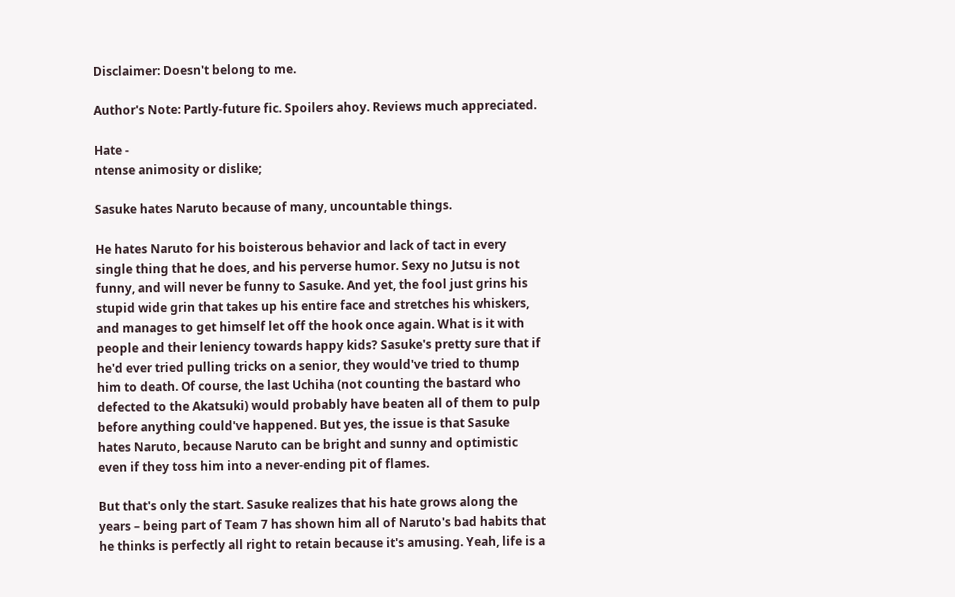Disclaimer: Doesn't belong to me.

Author's Note: Partly-future fic. Spoilers ahoy. Reviews much appreciated.

Hate -
ntense animosity or dislike;

Sasuke hates Naruto because of many, uncountable things.

He hates Naruto for his boisterous behavior and lack of tact in every single thing that he does, and his perverse humor. Sexy no Jutsu is not funny, and will never be funny to Sasuke. And yet, the fool just grins his stupid wide grin that takes up his entire face and stretches his whiskers, and manages to get himself let off the hook once again. What is it with people and their leniency towards happy kids? Sasuke's pretty sure that if he'd ever tried pulling tricks on a senior, they would've tried to thump him to death. Of course, the last Uchiha (not counting the bastard who defected to the Akatsuki) would probably have beaten all of them to pulp before anything could've happened. But yes, the issue is that Sasuke hates Naruto, because Naruto can be bright and sunny and optimistic even if they toss him into a never-ending pit of flames.

But that's only the start. Sasuke realizes that his hate grows along the years – being part of Team 7 has shown him all of Naruto's bad habits that he thinks is perfectly all right to retain because it's amusing. Yeah, life is a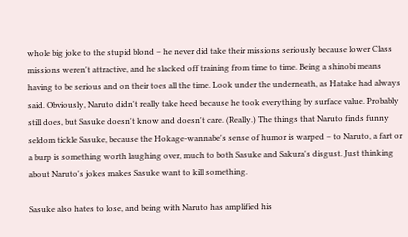whole big joke to the stupid blond – he never did take their missions seriously because lower Class missions weren't attractive, and he slacked off training from time to time. Being a shinobi means having to be serious and on their toes all the time. Look under the underneath, as Hatake had always said. Obviously, Naruto didn't really take heed because he took everything by surface value. Probably still does, but Sasuke doesn't know and doesn't care. (Really.) The things that Naruto finds funny seldom tickle Sasuke, because the Hokage-wannabe's sense of humor is warped – to Naruto, a fart or a burp is something worth laughing over, much to both Sasuke and Sakura's disgust. Just thinking about Naruto's jokes makes Sasuke want to kill something.

Sasuke also hates to lose, and being with Naruto has amplified his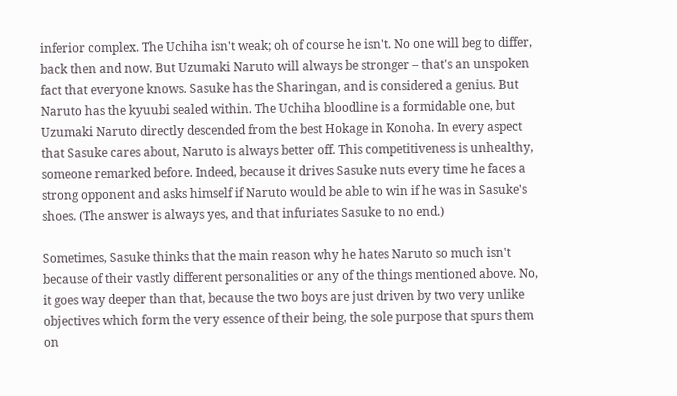inferior complex. The Uchiha isn't weak; oh of course he isn't. No one will beg to differ, back then and now. But Uzumaki Naruto will always be stronger – that's an unspoken fact that everyone knows. Sasuke has the Sharingan, and is considered a genius. But Naruto has the kyuubi sealed within. The Uchiha bloodline is a formidable one, but Uzumaki Naruto directly descended from the best Hokage in Konoha. In every aspect that Sasuke cares about, Naruto is always better off. This competitiveness is unhealthy, someone remarked before. Indeed, because it drives Sasuke nuts every time he faces a strong opponent and asks himself if Naruto would be able to win if he was in Sasuke's shoes. (The answer is always yes, and that infuriates Sasuke to no end.)

Sometimes, Sasuke thinks that the main reason why he hates Naruto so much isn't because of their vastly different personalities or any of the things mentioned above. No, it goes way deeper than that, because the two boys are just driven by two very unlike objectives which form the very essence of their being, the sole purpose that spurs them on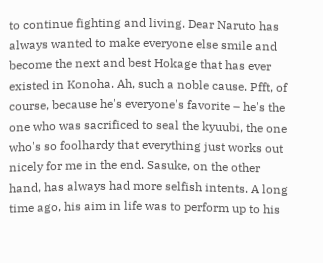to continue fighting and living. Dear Naruto has always wanted to make everyone else smile and become the next and best Hokage that has ever existed in Konoha. Ah, such a noble cause. Pfft, of course, because he's everyone's favorite – he's the one who was sacrificed to seal the kyuubi, the one who's so foolhardy that everything just works out nicely for me in the end. Sasuke, on the other hand, has always had more selfish intents. A long time ago, his aim in life was to perform up to his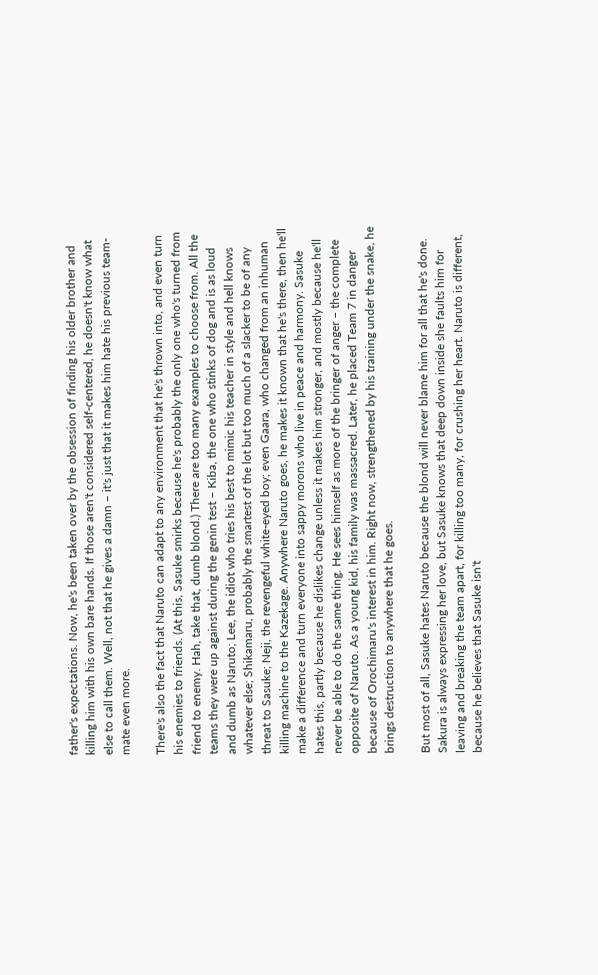father's expectations. Now, he's been taken over by the obsession of finding his older brother and killing him with his own bare hands. If those aren't considered self-centered, he doesn't know what else to call them. Well, not that he gives a damn – it's just that it makes him hate his previous team-mate even more.

There's also the fact that Naruto can adapt to any environment that he's thrown into, and even turn his enemies to friends. (At this, Sasuke smirks because he's probably the only one who's turned from friend to enemy. Hah, take that, dumb blond.) There are too many examples to choose from. All the teams they were up against during the genin test – Kiba, the one who stinks of dog and is as loud and dumb as Naruto; Lee, the idiot who tries his best to mimic his teacher in style and hell knows whatever else; Shikamaru, probably the smartest of the lot but too much of a slacker to be of any threat to Sasuke; Neji, the revengeful white-eyed boy; even Gaara, who changed from an inhuman killing machine to the Kazekage. Anywhere Naruto goes, he makes it known that he's there, then he'll make a difference and turn everyone into sappy morons who live in peace and harmony. Sasuke hates this, partly because he dislikes change unless it makes him stronger, and mostly because he'll never be able to do the same thing. He sees himself as more of the bringer of anger – the complete opposite of Naruto. As a young kid, his family was massacred. Later, he placed Team 7 in danger because of Orochimaru's interest in him. Right now, strengthened by his training under the snake, he brings destruction to anywhere that he goes.

But most of all, Sasuke hates Naruto because the blond will never blame him for all that he's done. Sakura is always expressing her love, but Sasuke knows that deep down inside she faults him for leaving and breaking the team apart, for killing too many, for crushing her heart. Naruto is different, because he believes that Sasuke isn't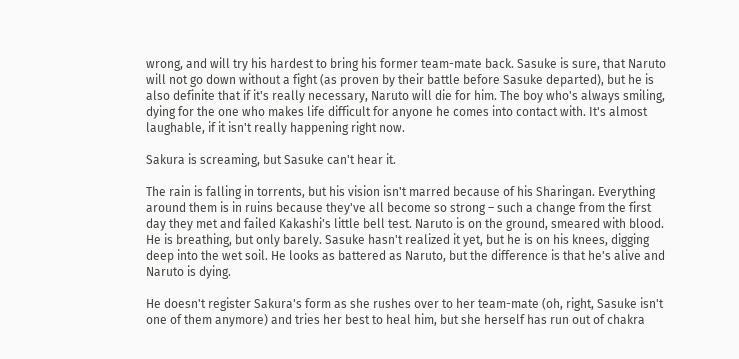wrong, and will try his hardest to bring his former team-mate back. Sasuke is sure, that Naruto will not go down without a fight (as proven by their battle before Sasuke departed), but he is also definite that if it's really necessary, Naruto will die for him. The boy who's always smiling, dying for the one who makes life difficult for anyone he comes into contact with. It's almost laughable, if it isn't really happening right now.

Sakura is screaming, but Sasuke can't hear it.

The rain is falling in torrents, but his vision isn't marred because of his Sharingan. Everything around them is in ruins because they've all become so strong – such a change from the first day they met and failed Kakashi's little bell test. Naruto is on the ground, smeared with blood. He is breathing, but only barely. Sasuke hasn't realized it yet, but he is on his knees, digging deep into the wet soil. He looks as battered as Naruto, but the difference is that he's alive and Naruto is dying.

He doesn't register Sakura's form as she rushes over to her team-mate (oh, right, Sasuke isn't one of them anymore) and tries her best to heal him, but she herself has run out of chakra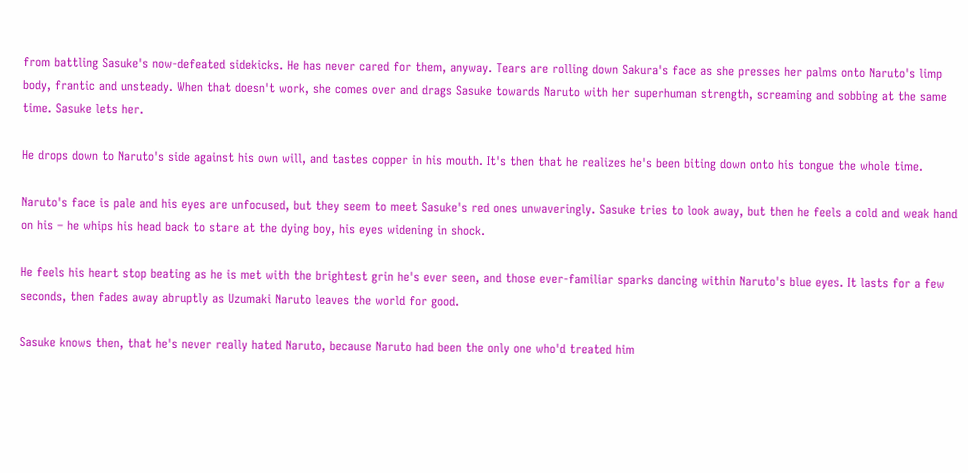from battling Sasuke's now-defeated sidekicks. He has never cared for them, anyway. Tears are rolling down Sakura's face as she presses her palms onto Naruto's limp body, frantic and unsteady. When that doesn't work, she comes over and drags Sasuke towards Naruto with her superhuman strength, screaming and sobbing at the same time. Sasuke lets her.

He drops down to Naruto's side against his own will, and tastes copper in his mouth. It's then that he realizes he's been biting down onto his tongue the whole time.

Naruto's face is pale and his eyes are unfocused, but they seem to meet Sasuke's red ones unwaveringly. Sasuke tries to look away, but then he feels a cold and weak hand on his – he whips his head back to stare at the dying boy, his eyes widening in shock.

He feels his heart stop beating as he is met with the brightest grin he's ever seen, and those ever-familiar sparks dancing within Naruto's blue eyes. It lasts for a few seconds, then fades away abruptly as Uzumaki Naruto leaves the world for good.

Sasuke knows then, that he's never really hated Naruto, because Naruto had been the only one who'd treated him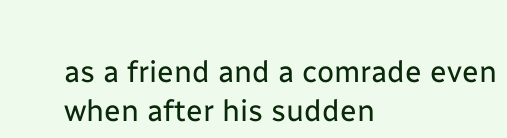as a friend and a comrade even when after his sudden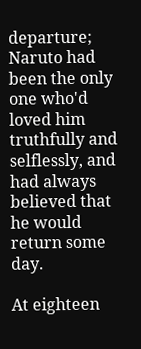departure; Naruto had been the only one who'd loved him truthfully and selflessly, and had always believed that he would return some day.

At eighteen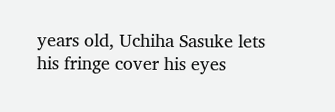years old, Uchiha Sasuke lets his fringe cover his eyes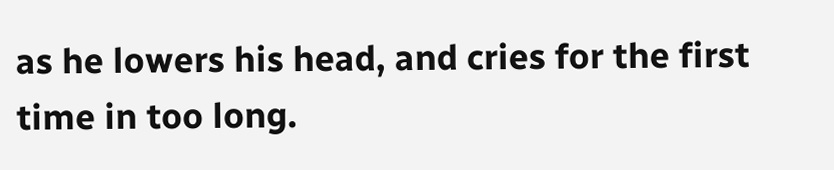as he lowers his head, and cries for the first time in too long.